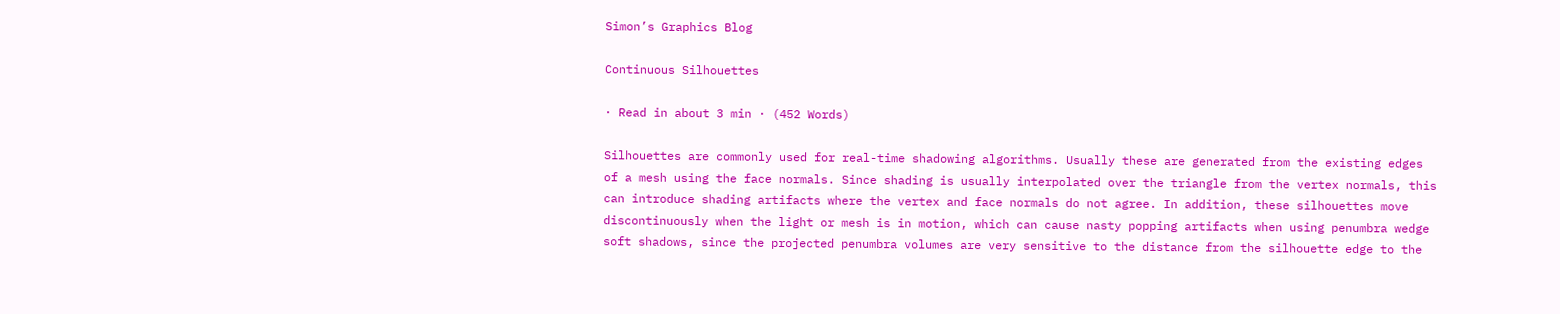Simon’s Graphics Blog

Continuous Silhouettes

· Read in about 3 min · (452 Words)

Silhouettes are commonly used for real-time shadowing algorithms. Usually these are generated from the existing edges of a mesh using the face normals. Since shading is usually interpolated over the triangle from the vertex normals, this can introduce shading artifacts where the vertex and face normals do not agree. In addition, these silhouettes move discontinuously when the light or mesh is in motion, which can cause nasty popping artifacts when using penumbra wedge soft shadows, since the projected penumbra volumes are very sensitive to the distance from the silhouette edge to the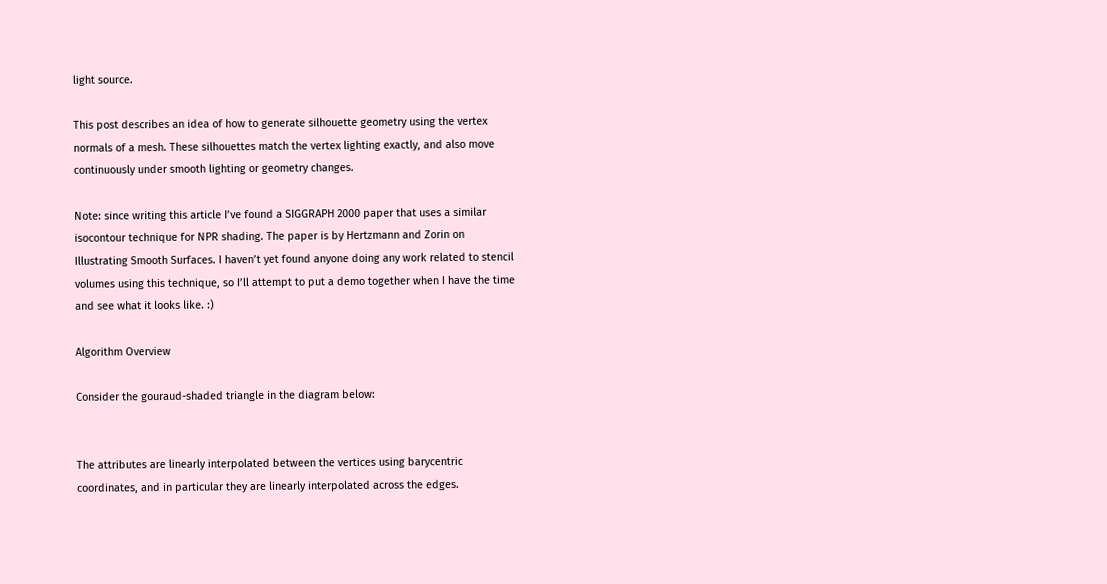light source.

This post describes an idea of how to generate silhouette geometry using the vertex normals of a mesh. These silhouettes match the vertex lighting exactly, and also move continuously under smooth lighting or geometry changes.

Note: since writing this article I’ve found a SIGGRAPH 2000 paper that uses a similar isocontour technique for NPR shading. The paper is by Hertzmann and Zorin on Illustrating Smooth Surfaces. I haven’t yet found anyone doing any work related to stencil volumes using this technique, so I’ll attempt to put a demo together when I have the time and see what it looks like. :)

Algorithm Overview

Consider the gouraud-shaded triangle in the diagram below:


The attributes are linearly interpolated between the vertices using barycentric coordinates, and in particular they are linearly interpolated across the edges.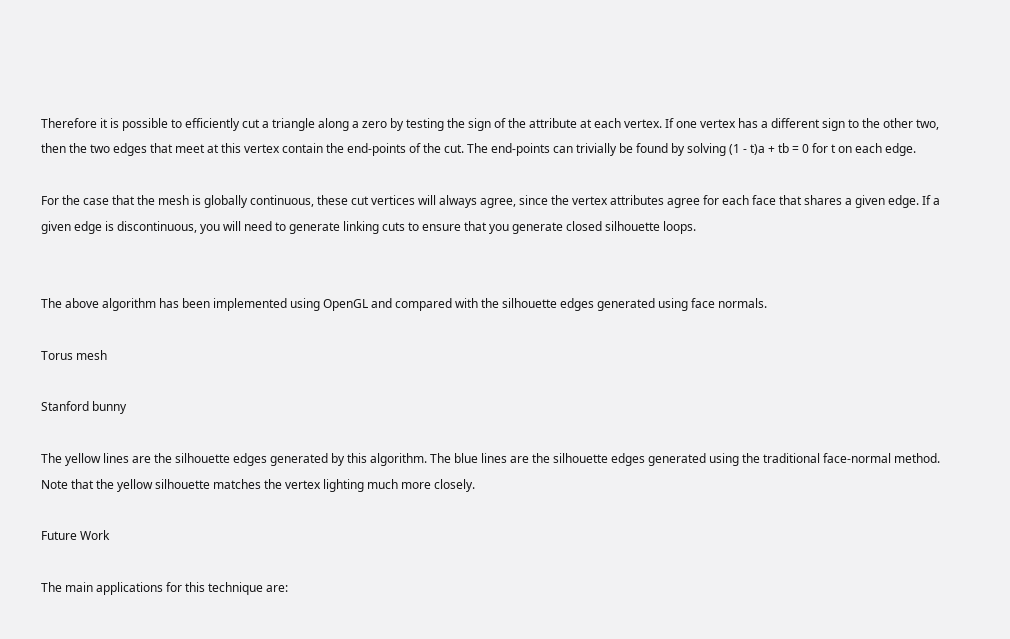Therefore it is possible to efficiently cut a triangle along a zero by testing the sign of the attribute at each vertex. If one vertex has a different sign to the other two, then the two edges that meet at this vertex contain the end-points of the cut. The end-points can trivially be found by solving (1 - t)a + tb = 0 for t on each edge.

For the case that the mesh is globally continuous, these cut vertices will always agree, since the vertex attributes agree for each face that shares a given edge. If a given edge is discontinuous, you will need to generate linking cuts to ensure that you generate closed silhouette loops.


The above algorithm has been implemented using OpenGL and compared with the silhouette edges generated using face normals.

Torus mesh

Stanford bunny

The yellow lines are the silhouette edges generated by this algorithm. The blue lines are the silhouette edges generated using the traditional face-normal method. Note that the yellow silhouette matches the vertex lighting much more closely.

Future Work

The main applications for this technique are: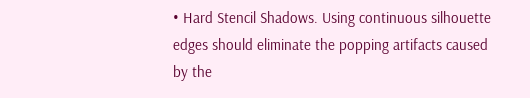• Hard Stencil Shadows. Using continuous silhouette edges should eliminate the popping artifacts caused by the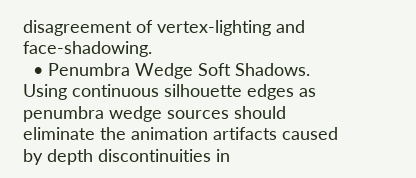disagreement of vertex-lighting and face-shadowing.
  • Penumbra Wedge Soft Shadows. Using continuous silhouette edges as penumbra wedge sources should eliminate the animation artifacts caused by depth discontinuities in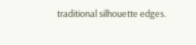traditional silhouette edges.